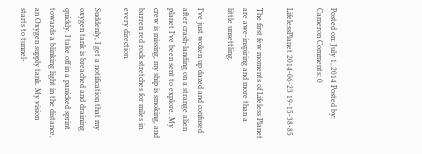Posted on: July 1, 2014 Posted by: Cameron Comments: 0

LifelessPlanet 2014-06-23 19-15-38-85

The first few moments of Lifeless Planet are awe-inspiring and more than a little unsettling.

I’ve just woken up dazed and confused after crash-landing on a strange alien planet I’ve been sent to explore. My crew is missing, my ship is smoking, and barren red rock stretches for miles in every direction.

Suddenly, I get a notification that my oxygen tank is breached and draining quickly. I take off in a panicked sprint towards a blinking light in the distance, an Oxygen supply tank. My vision starts to tunnel-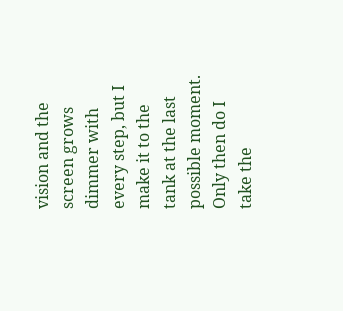vision and the screen grows dimmer with every step, but I make it to the tank at the last possible moment. Only then do I take the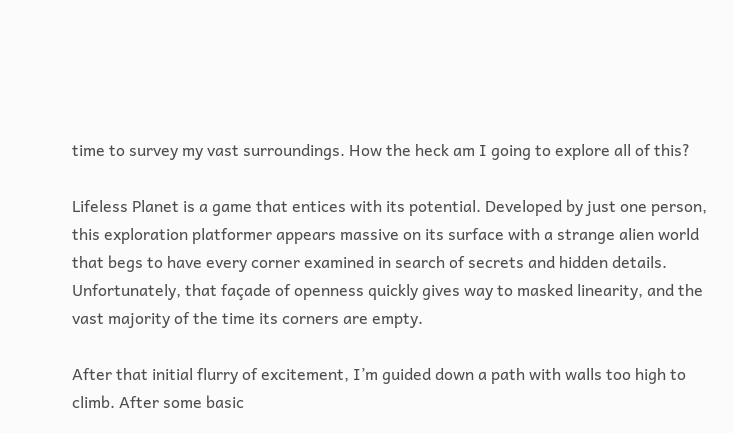time to survey my vast surroundings. How the heck am I going to explore all of this?

Lifeless Planet is a game that entices with its potential. Developed by just one person, this exploration platformer appears massive on its surface with a strange alien world that begs to have every corner examined in search of secrets and hidden details. Unfortunately, that façade of openness quickly gives way to masked linearity, and the vast majority of the time its corners are empty.

After that initial flurry of excitement, I’m guided down a path with walls too high to climb. After some basic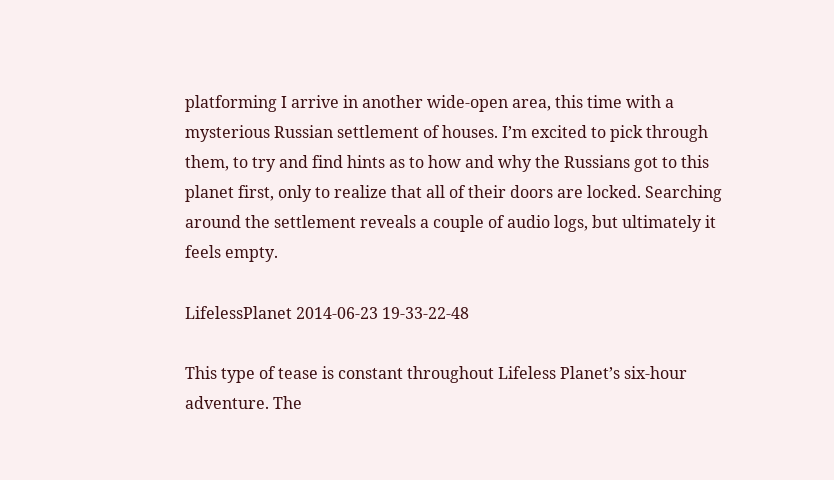platforming I arrive in another wide-open area, this time with a mysterious Russian settlement of houses. I’m excited to pick through them, to try and find hints as to how and why the Russians got to this planet first, only to realize that all of their doors are locked. Searching around the settlement reveals a couple of audio logs, but ultimately it feels empty.

LifelessPlanet 2014-06-23 19-33-22-48

This type of tease is constant throughout Lifeless Planet’s six-hour adventure. The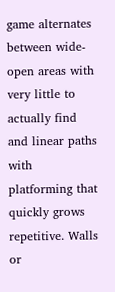game alternates between wide-open areas with very little to actually find and linear paths with platforming that quickly grows repetitive. Walls or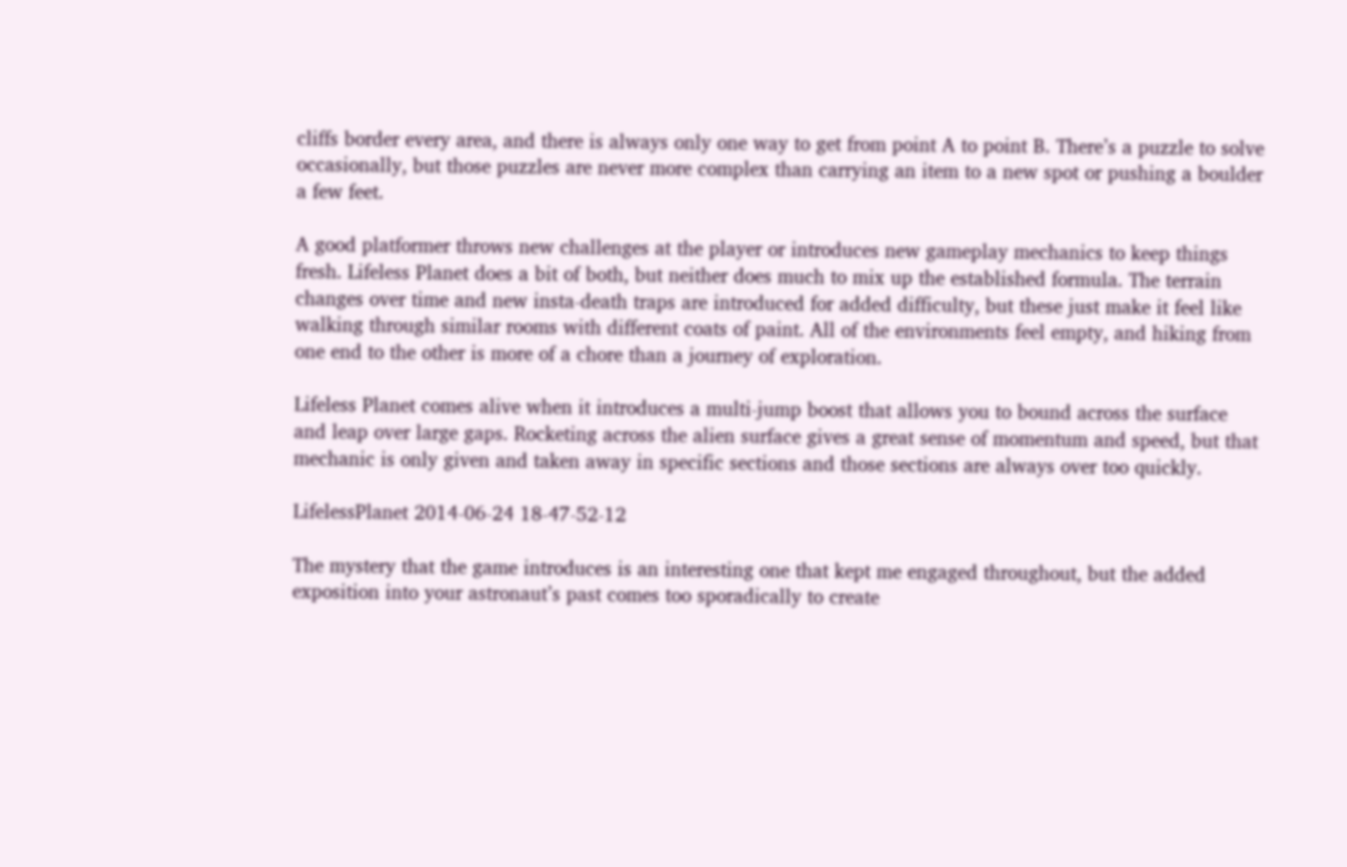cliffs border every area, and there is always only one way to get from point A to point B. There’s a puzzle to solve occasionally, but those puzzles are never more complex than carrying an item to a new spot or pushing a boulder a few feet.

A good platformer throws new challenges at the player or introduces new gameplay mechanics to keep things fresh. Lifeless Planet does a bit of both, but neither does much to mix up the established formula. The terrain changes over time and new insta-death traps are introduced for added difficulty, but these just make it feel like walking through similar rooms with different coats of paint. All of the environments feel empty, and hiking from one end to the other is more of a chore than a journey of exploration.

Lifeless Planet comes alive when it introduces a multi-jump boost that allows you to bound across the surface and leap over large gaps. Rocketing across the alien surface gives a great sense of momentum and speed, but that mechanic is only given and taken away in specific sections and those sections are always over too quickly.

LifelessPlanet 2014-06-24 18-47-52-12

The mystery that the game introduces is an interesting one that kept me engaged throughout, but the added exposition into your astronaut’s past comes too sporadically to create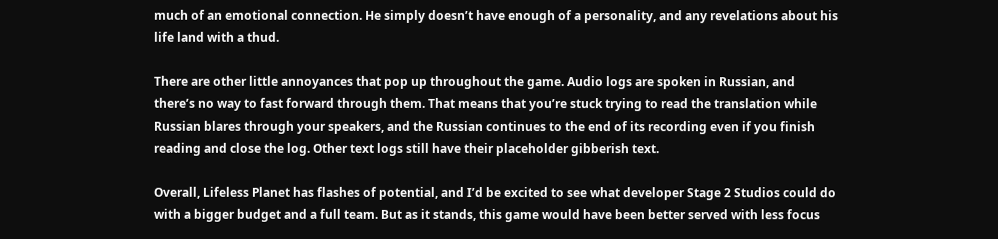much of an emotional connection. He simply doesn’t have enough of a personality, and any revelations about his life land with a thud.

There are other little annoyances that pop up throughout the game. Audio logs are spoken in Russian, and there’s no way to fast forward through them. That means that you’re stuck trying to read the translation while Russian blares through your speakers, and the Russian continues to the end of its recording even if you finish reading and close the log. Other text logs still have their placeholder gibberish text.

Overall, Lifeless Planet has flashes of potential, and I’d be excited to see what developer Stage 2 Studios could do with a bigger budget and a full team. But as it stands, this game would have been better served with less focus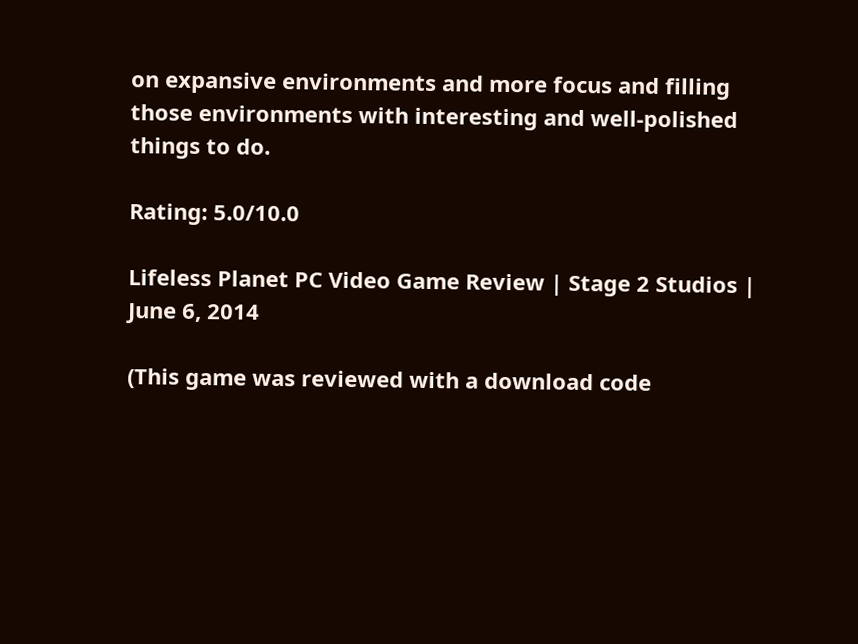on expansive environments and more focus and filling those environments with interesting and well-polished things to do.

Rating: 5.0/10.0

Lifeless Planet PC Video Game Review | Stage 2 Studios | June 6, 2014

(This game was reviewed with a download code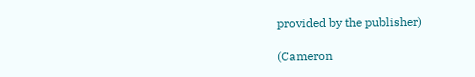provided by the publisher)

(Cameron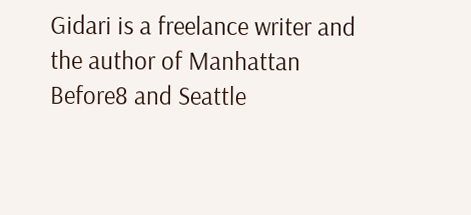Gidari is a freelance writer and the author of Manhattan Before8 and Seattle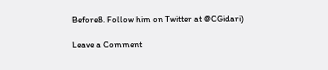Before8. Follow him on Twitter at @CGidari)

Leave a Comment